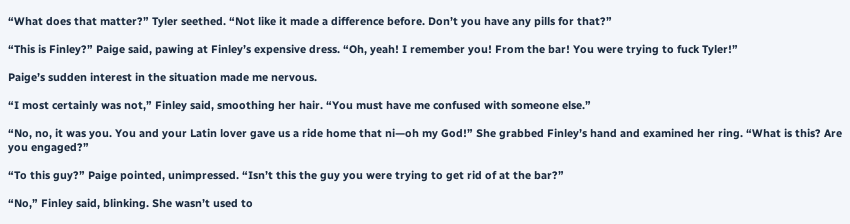“What does that matter?” Tyler seethed. “Not like it made a difference before. Don’t you have any pills for that?”

“This is Finley?” Paige said, pawing at Finley’s expensive dress. “Oh, yeah! I remember you! From the bar! You were trying to fuck Tyler!”

Paige’s sudden interest in the situation made me nervous.

“I most certainly was not,” Finley said, smoothing her hair. “You must have me confused with someone else.”

“No, no, it was you. You and your Latin lover gave us a ride home that ni—oh my God!” She grabbed Finley’s hand and examined her ring. “What is this? Are you engaged?”

“To this guy?” Paige pointed, unimpressed. “Isn’t this the guy you were trying to get rid of at the bar?”

“No,” Finley said, blinking. She wasn’t used to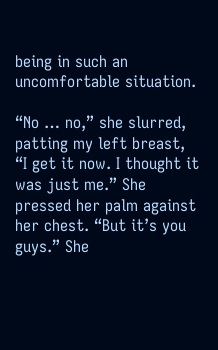being in such an uncomfortable situation.

“No … no,” she slurred, patting my left breast, “I get it now. I thought it was just me.” She pressed her palm against her chest. “But it’s you guys.” She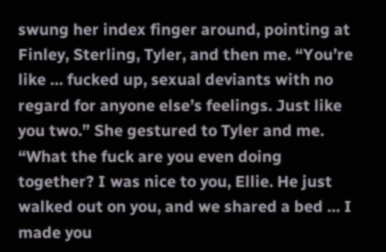swung her index finger around, pointing at Finley, Sterling, Tyler, and then me. “You’re like … fucked up, sexual deviants with no regard for anyone else’s feelings. Just like you two.” She gestured to Tyler and me. “What the fuck are you even doing together? I was nice to you, Ellie. He just walked out on you, and we shared a bed … I made you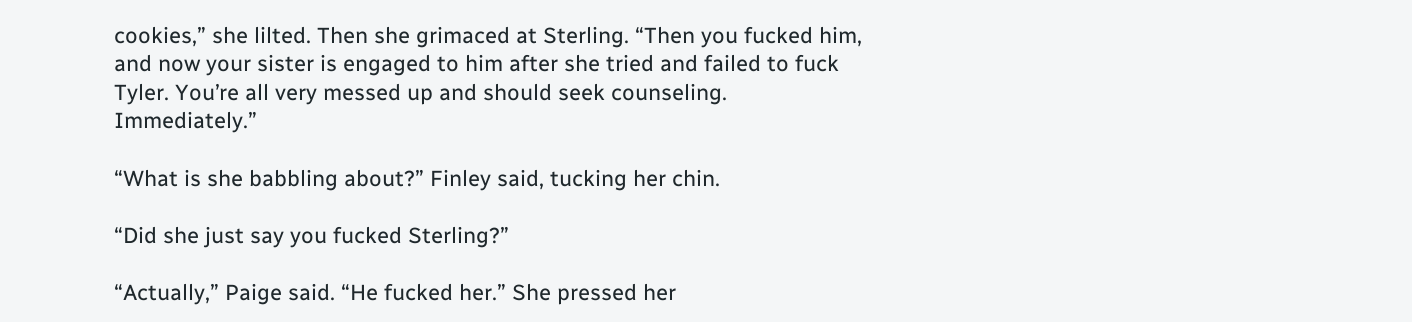cookies,” she lilted. Then she grimaced at Sterling. “Then you fucked him, and now your sister is engaged to him after she tried and failed to fuck Tyler. You’re all very messed up and should seek counseling. Immediately.”

“What is she babbling about?” Finley said, tucking her chin.

“Did she just say you fucked Sterling?”

“Actually,” Paige said. “He fucked her.” She pressed her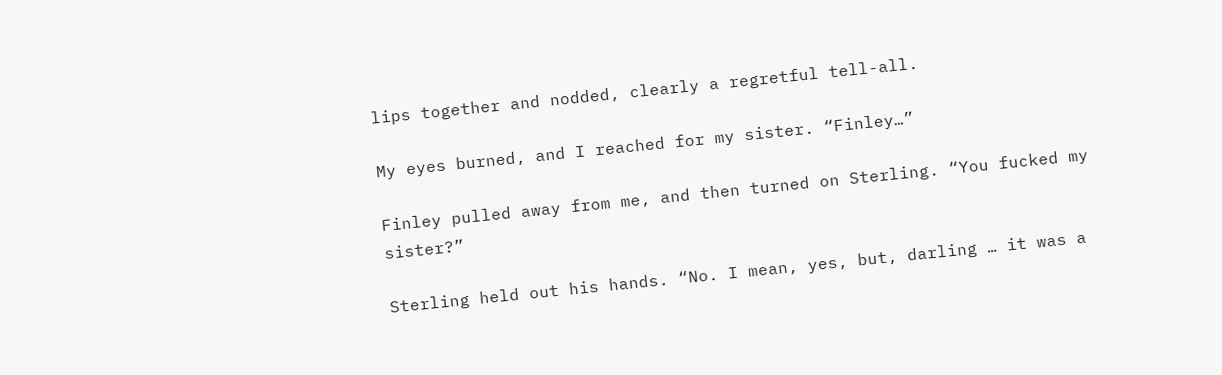lips together and nodded, clearly a regretful tell-all.

My eyes burned, and I reached for my sister. “Finley…”

Finley pulled away from me, and then turned on Sterling. “You fucked my sister?”

Sterling held out his hands. “No. I mean, yes, but, darling … it was a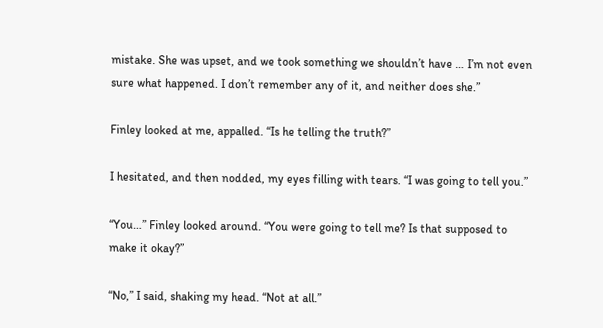mistake. She was upset, and we took something we shouldn’t have … I’m not even sure what happened. I don’t remember any of it, and neither does she.”

Finley looked at me, appalled. “Is he telling the truth?”

I hesitated, and then nodded, my eyes filling with tears. “I was going to tell you.”

“You…” Finley looked around. “You were going to tell me? Is that supposed to make it okay?”

“No,” I said, shaking my head. “Not at all.”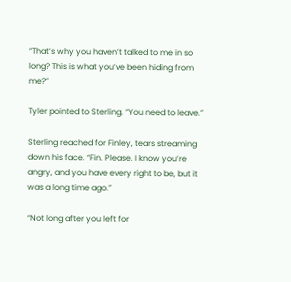“That’s why you haven’t talked to me in so long? This is what you’ve been hiding from me?”

Tyler pointed to Sterling. “You need to leave.”

Sterling reached for Finley, tears streaming down his face. “Fin. Please. I know you’re angry, and you have every right to be, but it was a long time ago.”

“Not long after you left for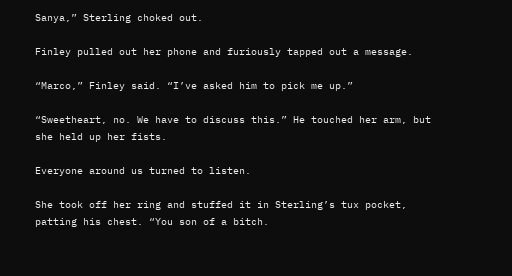Sanya,” Sterling choked out.

Finley pulled out her phone and furiously tapped out a message.

“Marco,” Finley said. “I’ve asked him to pick me up.”

“Sweetheart, no. We have to discuss this.” He touched her arm, but she held up her fists.

Everyone around us turned to listen.

She took off her ring and stuffed it in Sterling’s tux pocket, patting his chest. “You son of a bitch.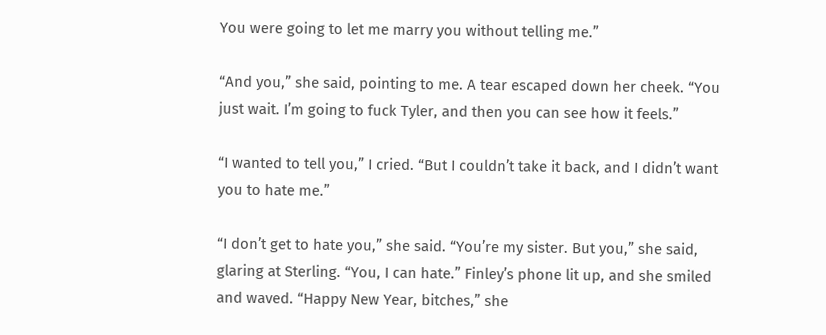You were going to let me marry you without telling me.”

“And you,” she said, pointing to me. A tear escaped down her cheek. “You just wait. I’m going to fuck Tyler, and then you can see how it feels.”

“I wanted to tell you,” I cried. “But I couldn’t take it back, and I didn’t want you to hate me.”

“I don’t get to hate you,” she said. “You’re my sister. But you,” she said, glaring at Sterling. “You, I can hate.” Finley’s phone lit up, and she smiled and waved. “Happy New Year, bitches,” she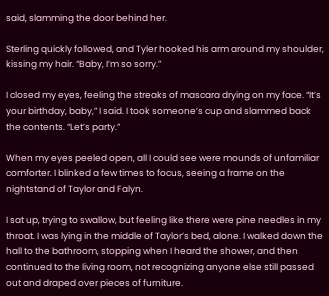said, slamming the door behind her.

Sterling quickly followed, and Tyler hooked his arm around my shoulder, kissing my hair. “Baby, I’m so sorry.”

I closed my eyes, feeling the streaks of mascara drying on my face. “It’s your birthday, baby,” I said. I took someone’s cup and slammed back the contents. “Let’s party.”

When my eyes peeled open, all I could see were mounds of unfamiliar comforter. I blinked a few times to focus, seeing a frame on the nightstand of Taylor and Falyn.

I sat up, trying to swallow, but feeling like there were pine needles in my throat. I was lying in the middle of Taylor’s bed, alone. I walked down the hall to the bathroom, stopping when I heard the shower, and then continued to the living room, not recognizing anyone else still passed out and draped over pieces of furniture.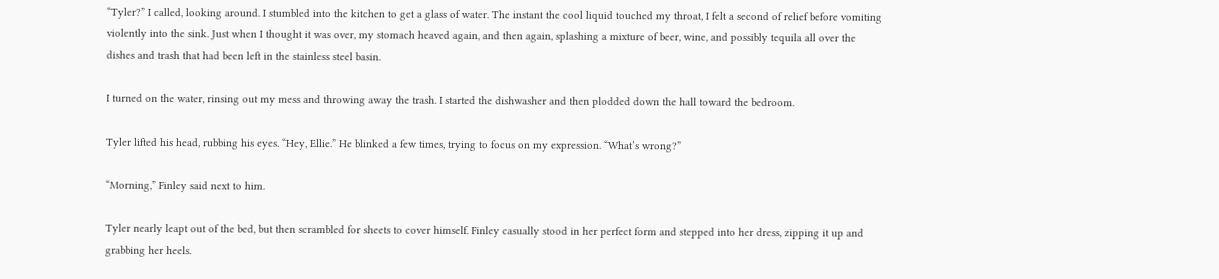“Tyler?” I called, looking around. I stumbled into the kitchen to get a glass of water. The instant the cool liquid touched my throat, I felt a second of relief before vomiting violently into the sink. Just when I thought it was over, my stomach heaved again, and then again, splashing a mixture of beer, wine, and possibly tequila all over the dishes and trash that had been left in the stainless steel basin.

I turned on the water, rinsing out my mess and throwing away the trash. I started the dishwasher and then plodded down the hall toward the bedroom.

Tyler lifted his head, rubbing his eyes. “Hey, Ellie.” He blinked a few times, trying to focus on my expression. “What’s wrong?”

“Morning,” Finley said next to him.

Tyler nearly leapt out of the bed, but then scrambled for sheets to cover himself. Finley casually stood in her perfect form and stepped into her dress, zipping it up and grabbing her heels.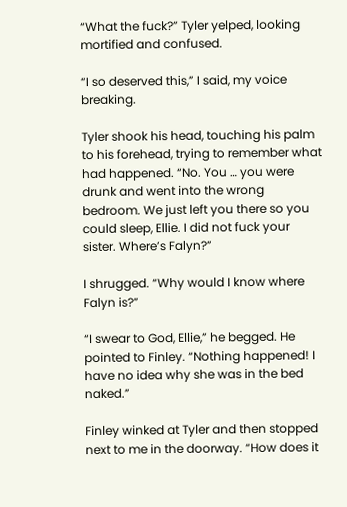“What the fuck?” Tyler yelped, looking mortified and confused.

“I so deserved this,” I said, my voice breaking.

Tyler shook his head, touching his palm to his forehead, trying to remember what had happened. “No. You … you were drunk and went into the wrong bedroom. We just left you there so you could sleep, Ellie. I did not fuck your sister. Where’s Falyn?”

I shrugged. “Why would I know where Falyn is?”

“I swear to God, Ellie,” he begged. He pointed to Finley. “Nothing happened! I have no idea why she was in the bed naked.”

Finley winked at Tyler and then stopped next to me in the doorway. “How does it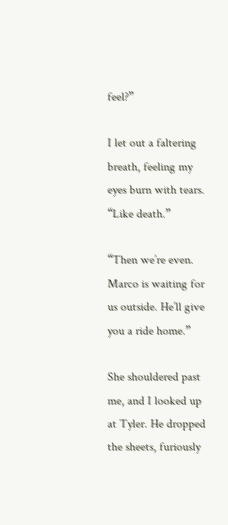feel?”

I let out a faltering breath, feeling my eyes burn with tears. “Like death.”

“Then we’re even. Marco is waiting for us outside. He’ll give you a ride home.”

She shouldered past me, and I looked up at Tyler. He dropped the sheets, furiously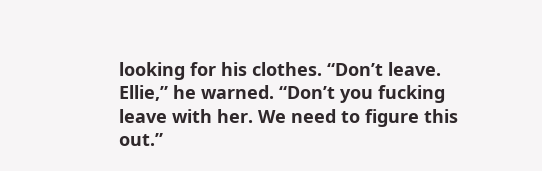looking for his clothes. “Don’t leave. Ellie,” he warned. “Don’t you fucking leave with her. We need to figure this out.”